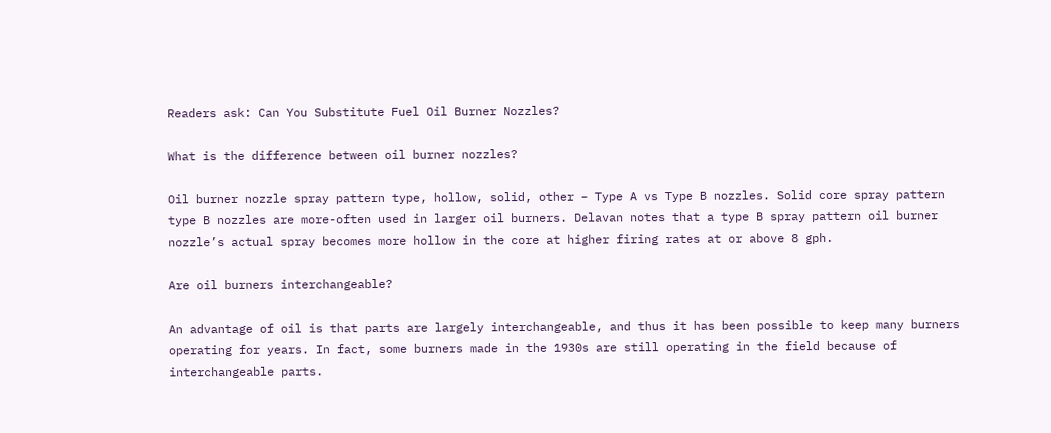Readers ask: Can You Substitute Fuel Oil Burner Nozzles?

What is the difference between oil burner nozzles?

Oil burner nozzle spray pattern type, hollow, solid, other – Type A vs Type B nozzles. Solid core spray pattern type B nozzles are more-often used in larger oil burners. Delavan notes that a type B spray pattern oil burner nozzle’s actual spray becomes more hollow in the core at higher firing rates at or above 8 gph.

Are oil burners interchangeable?

An advantage of oil is that parts are largely interchangeable, and thus it has been possible to keep many burners operating for years. In fact, some burners made in the 1930s are still operating in the field because of interchangeable parts.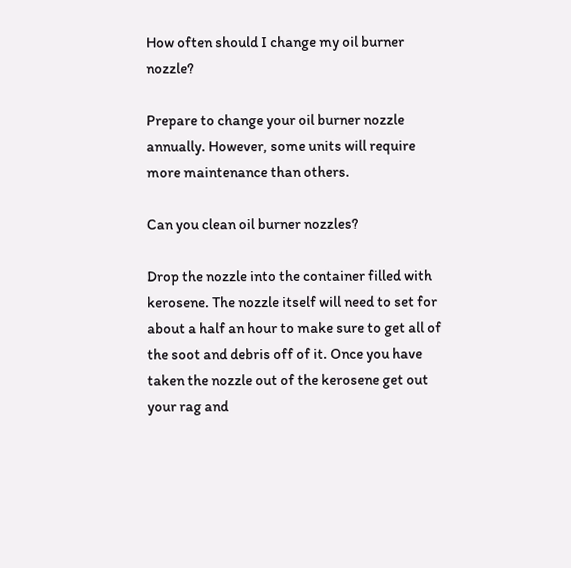How often should I change my oil burner nozzle?

Prepare to change your oil burner nozzle annually. However, some units will require more maintenance than others.

Can you clean oil burner nozzles?

Drop the nozzle into the container filled with kerosene. The nozzle itself will need to set for about a half an hour to make sure to get all of the soot and debris off of it. Once you have taken the nozzle out of the kerosene get out your rag and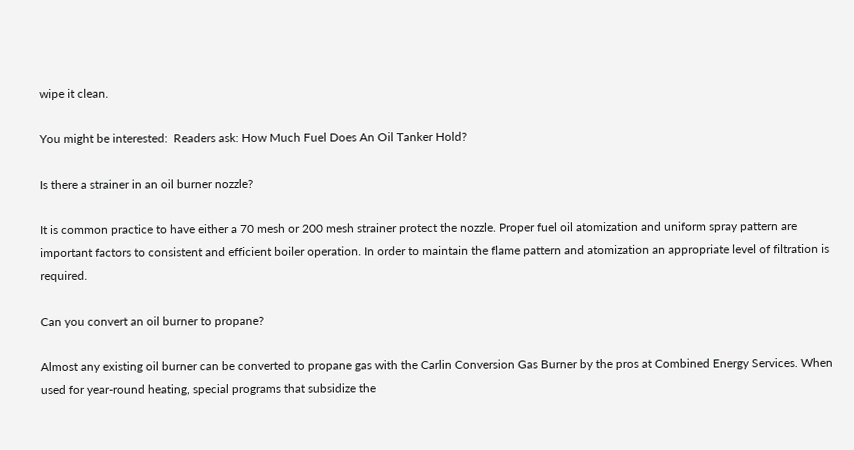wipe it clean.

You might be interested:  Readers ask: How Much Fuel Does An Oil Tanker Hold?

Is there a strainer in an oil burner nozzle?

It is common practice to have either a 70 mesh or 200 mesh strainer protect the nozzle. Proper fuel oil atomization and uniform spray pattern are important factors to consistent and efficient boiler operation. In order to maintain the flame pattern and atomization an appropriate level of filtration is required.

Can you convert an oil burner to propane?

Almost any existing oil burner can be converted to propane gas with the Carlin Conversion Gas Burner by the pros at Combined Energy Services. When used for year-round heating, special programs that subsidize the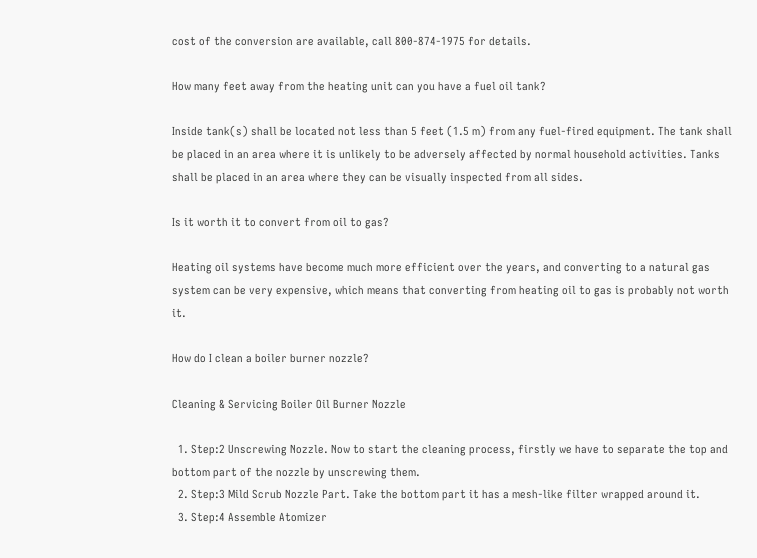cost of the conversion are available, call 800-874-1975 for details.

How many feet away from the heating unit can you have a fuel oil tank?

Inside tank(s) shall be located not less than 5 feet (1.5 m) from any fuel-fired equipment. The tank shall be placed in an area where it is unlikely to be adversely affected by normal household activities. Tanks shall be placed in an area where they can be visually inspected from all sides.

Is it worth it to convert from oil to gas?

Heating oil systems have become much more efficient over the years, and converting to a natural gas system can be very expensive, which means that converting from heating oil to gas is probably not worth it.

How do I clean a boiler burner nozzle?

Cleaning & Servicing Boiler Oil Burner Nozzle

  1. Step:2 Unscrewing Nozzle. Now to start the cleaning process, firstly we have to separate the top and bottom part of the nozzle by unscrewing them.
  2. Step:3 Mild Scrub Nozzle Part. Take the bottom part it has a mesh-like filter wrapped around it.
  3. Step:4 Assemble Atomizer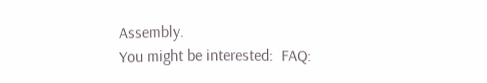Assembly.
You might be interested:  FAQ: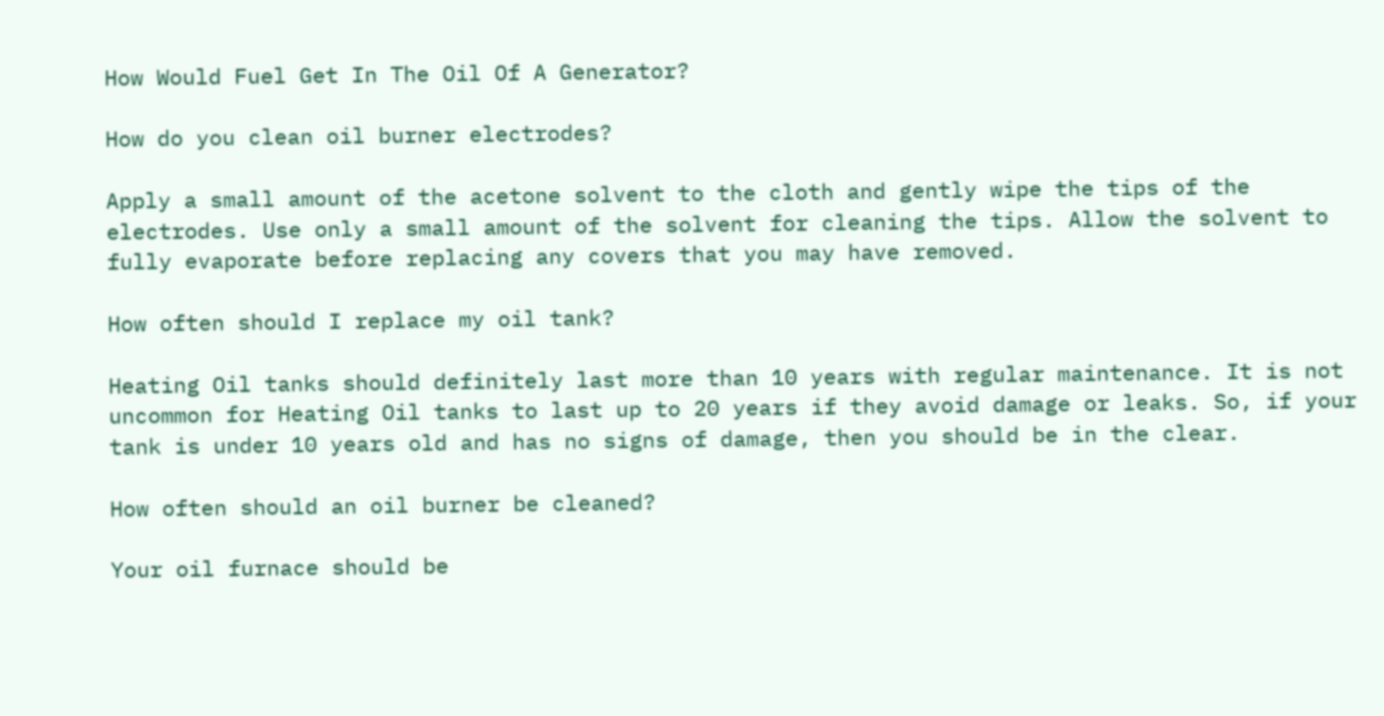How Would Fuel Get In The Oil Of A Generator?

How do you clean oil burner electrodes?

Apply a small amount of the acetone solvent to the cloth and gently wipe the tips of the electrodes. Use only a small amount of the solvent for cleaning the tips. Allow the solvent to fully evaporate before replacing any covers that you may have removed.

How often should I replace my oil tank?

Heating Oil tanks should definitely last more than 10 years with regular maintenance. It is not uncommon for Heating Oil tanks to last up to 20 years if they avoid damage or leaks. So, if your tank is under 10 years old and has no signs of damage, then you should be in the clear.

How often should an oil burner be cleaned?

Your oil furnace should be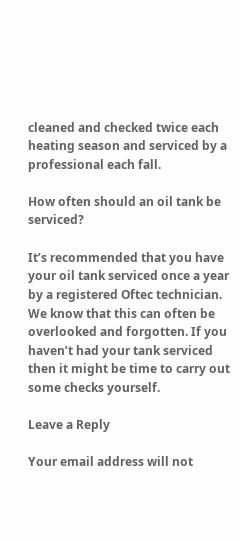cleaned and checked twice each heating season and serviced by a professional each fall.

How often should an oil tank be serviced?

It’s recommended that you have your oil tank serviced once a year by a registered Oftec technician. We know that this can often be overlooked and forgotten. If you haven’t had your tank serviced then it might be time to carry out some checks yourself.

Leave a Reply

Your email address will not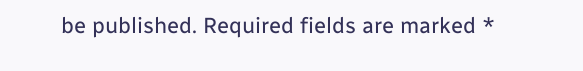be published. Required fields are marked *